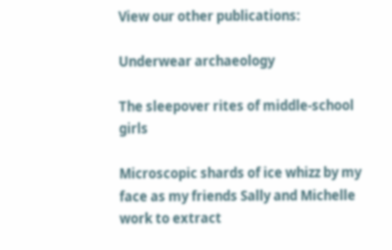View our other publications:

Underwear archaeology

The sleepover rites of middle-school girls

Microscopic shards of ice whizz by my face as my friends Sally and Michelle work to extract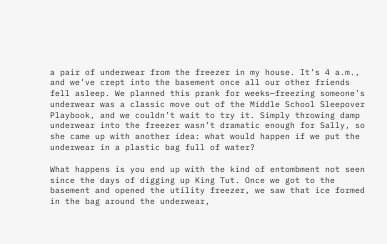a pair of underwear from the freezer in my house. It’s 4 a.m., and we’ve crept into the basement once all our other friends fell asleep. We planned this prank for weeks—freezing someone’s underwear was a classic move out of the Middle School Sleepover Playbook, and we couldn’t wait to try it. Simply throwing damp underwear into the freezer wasn’t dramatic enough for Sally, so she came up with another idea: what would happen if we put the underwear in a plastic bag full of water?

What happens is you end up with the kind of entombment not seen since the days of digging up King Tut. Once we got to the basement and opened the utility freezer, we saw that ice formed in the bag around the underwear,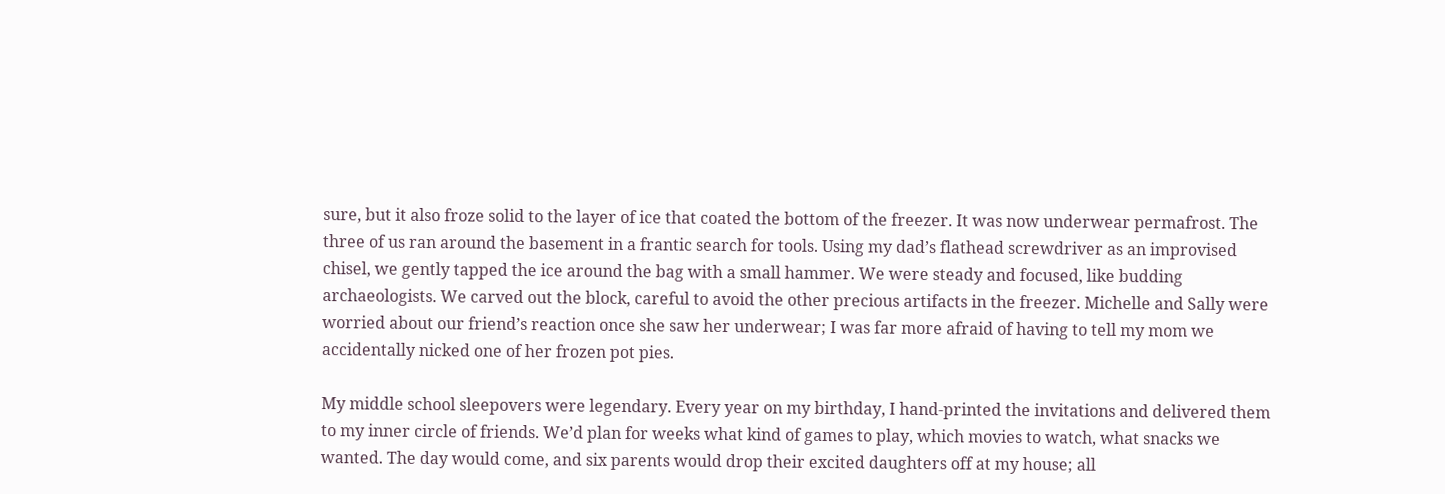sure, but it also froze solid to the layer of ice that coated the bottom of the freezer. It was now underwear permafrost. The three of us ran around the basement in a frantic search for tools. Using my dad’s flathead screwdriver as an improvised chisel, we gently tapped the ice around the bag with a small hammer. We were steady and focused, like budding archaeologists. We carved out the block, careful to avoid the other precious artifacts in the freezer. Michelle and Sally were worried about our friend’s reaction once she saw her underwear; I was far more afraid of having to tell my mom we accidentally nicked one of her frozen pot pies.

My middle school sleepovers were legendary. Every year on my birthday, I hand-printed the invitations and delivered them to my inner circle of friends. We’d plan for weeks what kind of games to play, which movies to watch, what snacks we wanted. The day would come, and six parents would drop their excited daughters off at my house; all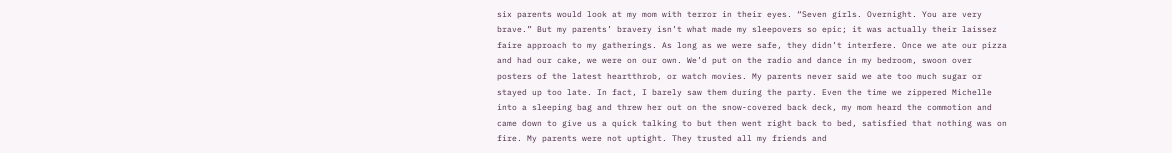six parents would look at my mom with terror in their eyes. “Seven girls. Overnight. You are very brave.” But my parents’ bravery isn’t what made my sleepovers so epic; it was actually their laissez faire approach to my gatherings. As long as we were safe, they didn’t interfere. Once we ate our pizza and had our cake, we were on our own. We’d put on the radio and dance in my bedroom, swoon over posters of the latest heartthrob, or watch movies. My parents never said we ate too much sugar or stayed up too late. In fact, I barely saw them during the party. Even the time we zippered Michelle into a sleeping bag and threw her out on the snow-covered back deck, my mom heard the commotion and came down to give us a quick talking to but then went right back to bed, satisfied that nothing was on fire. My parents were not uptight. They trusted all my friends and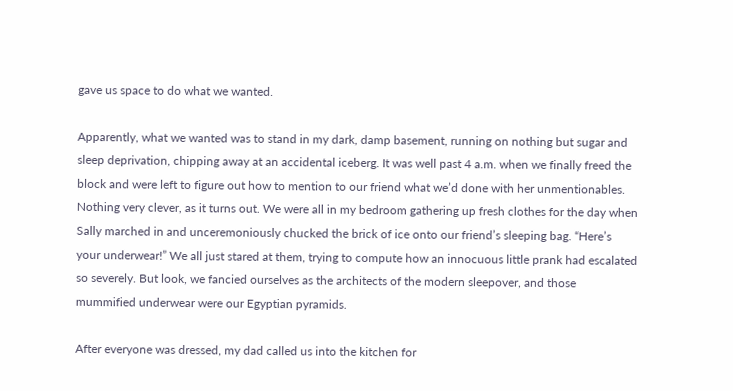gave us space to do what we wanted.

Apparently, what we wanted was to stand in my dark, damp basement, running on nothing but sugar and sleep deprivation, chipping away at an accidental iceberg. It was well past 4 a.m. when we finally freed the block and were left to figure out how to mention to our friend what we’d done with her unmentionables. Nothing very clever, as it turns out. We were all in my bedroom gathering up fresh clothes for the day when Sally marched in and unceremoniously chucked the brick of ice onto our friend’s sleeping bag. “Here’s your underwear!” We all just stared at them, trying to compute how an innocuous little prank had escalated so severely. But look, we fancied ourselves as the architects of the modern sleepover, and those mummified underwear were our Egyptian pyramids.

After everyone was dressed, my dad called us into the kitchen for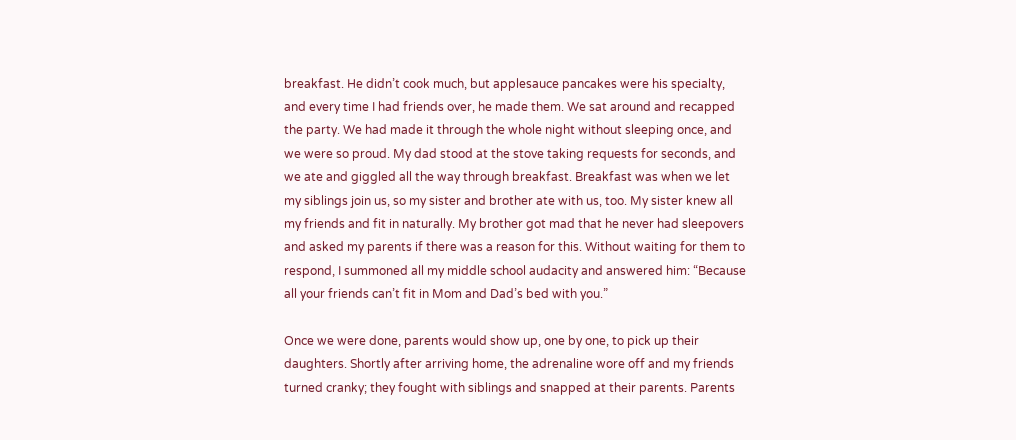breakfast. He didn’t cook much, but applesauce pancakes were his specialty, and every time I had friends over, he made them. We sat around and recapped the party. We had made it through the whole night without sleeping once, and we were so proud. My dad stood at the stove taking requests for seconds, and we ate and giggled all the way through breakfast. Breakfast was when we let my siblings join us, so my sister and brother ate with us, too. My sister knew all my friends and fit in naturally. My brother got mad that he never had sleepovers and asked my parents if there was a reason for this. Without waiting for them to respond, I summoned all my middle school audacity and answered him: “Because all your friends can’t fit in Mom and Dad’s bed with you.”

Once we were done, parents would show up, one by one, to pick up their daughters. Shortly after arriving home, the adrenaline wore off and my friends turned cranky; they fought with siblings and snapped at their parents. Parents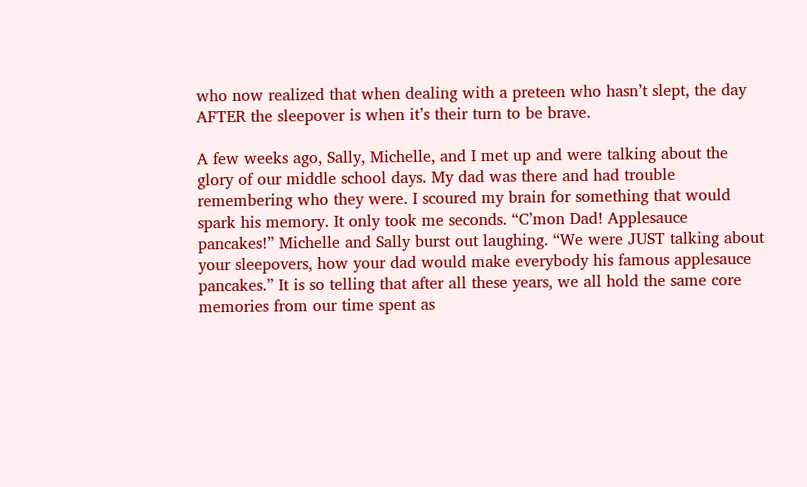who now realized that when dealing with a preteen who hasn’t slept, the day AFTER the sleepover is when it’s their turn to be brave.

A few weeks ago, Sally, Michelle, and I met up and were talking about the glory of our middle school days. My dad was there and had trouble remembering who they were. I scoured my brain for something that would spark his memory. It only took me seconds. “C’mon Dad! Applesauce pancakes!” Michelle and Sally burst out laughing. “We were JUST talking about your sleepovers, how your dad would make everybody his famous applesauce pancakes.” It is so telling that after all these years, we all hold the same core memories from our time spent as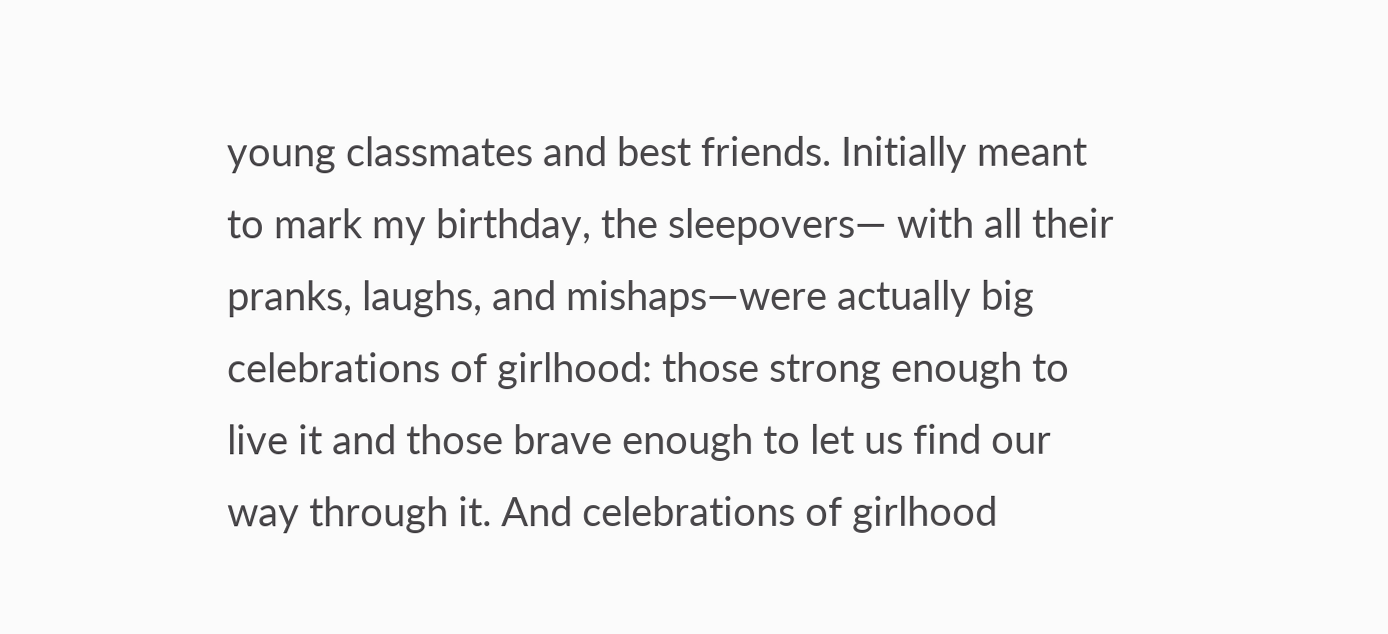young classmates and best friends. Initially meant to mark my birthday, the sleepovers— with all their pranks, laughs, and mishaps—were actually big celebrations of girlhood: those strong enough to live it and those brave enough to let us find our way through it. And celebrations of girlhood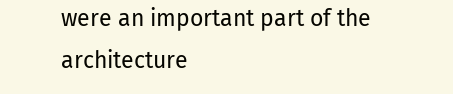were an important part of the architecture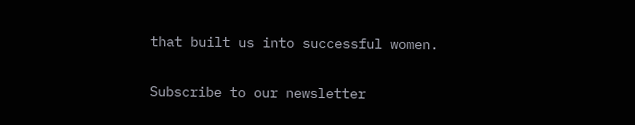that built us into successful women.

Subscribe to our newsletter